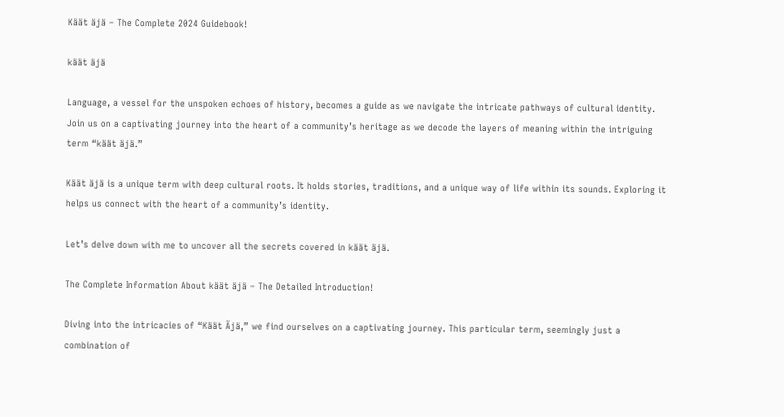Käät äjä – The Complete 2024 Guidebook!

käät äjä

Language, a vessel for the unspoken echoes of history, becomes a guide as we navigate the intricate pathways of cultural identity. Join us on a captivating journey into the heart of a community’s heritage as we decode the layers of meaning within the intriguing term “käät äjä.”

Käät äjä is a unique term with deep cultural roots. It holds stories, traditions, and a unique way of life within its sounds. Exploring it helps us connect with the heart of a community’s identity.

Let’s delve down with me to uncover all the secrets covered in käät äjä.

The Complete Information About käät äjä – The Detailed Introduction!

Diving into the intricacies of “Käät Äjä,” we find ourselves on a captivating journey. This particular term, seemingly just a combination of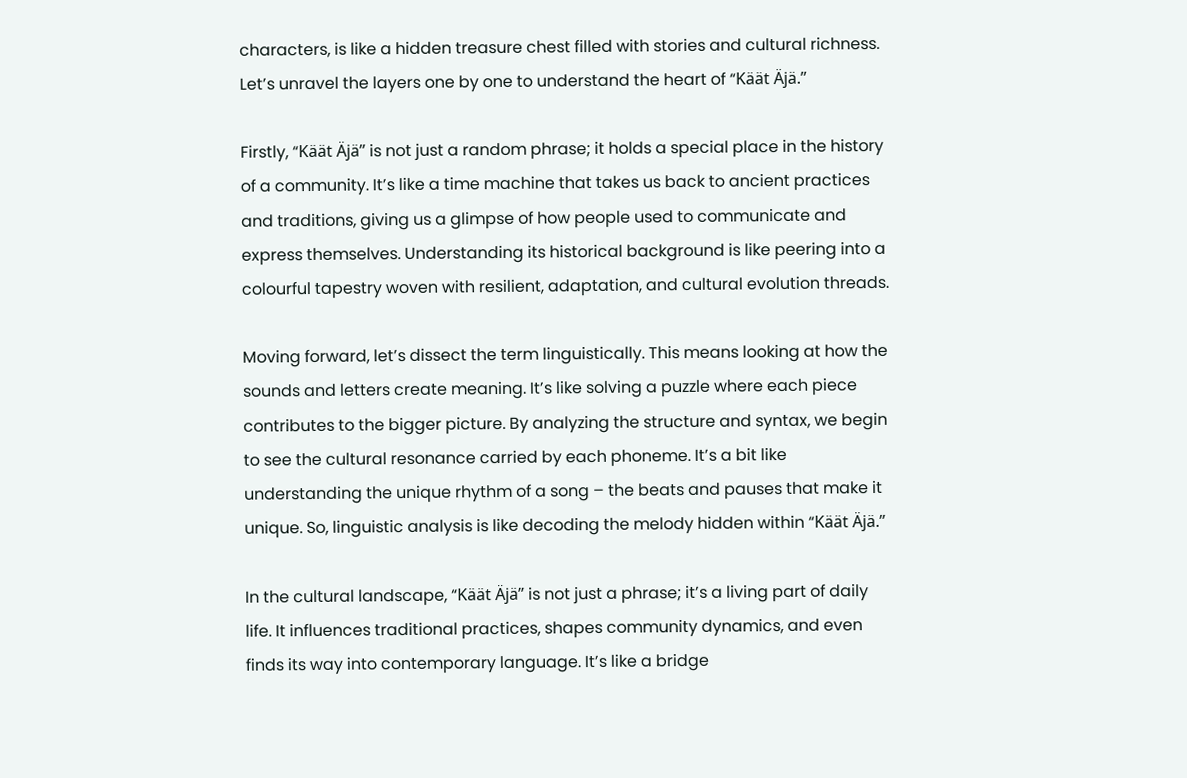characters, is like a hidden treasure chest filled with stories and cultural richness. Let’s unravel the layers one by one to understand the heart of “Käät Äjä.”

Firstly, “Käät Äjä” is not just a random phrase; it holds a special place in the history of a community. It’s like a time machine that takes us back to ancient practices and traditions, giving us a glimpse of how people used to communicate and express themselves. Understanding its historical background is like peering into a colourful tapestry woven with resilient, adaptation, and cultural evolution threads.

Moving forward, let’s dissect the term linguistically. This means looking at how the sounds and letters create meaning. It’s like solving a puzzle where each piece contributes to the bigger picture. By analyzing the structure and syntax, we begin to see the cultural resonance carried by each phoneme. It’s a bit like understanding the unique rhythm of a song – the beats and pauses that make it unique. So, linguistic analysis is like decoding the melody hidden within “Käät Äjä.”

In the cultural landscape, “Käät Äjä” is not just a phrase; it’s a living part of daily life. It influences traditional practices, shapes community dynamics, and even finds its way into contemporary language. It’s like a bridge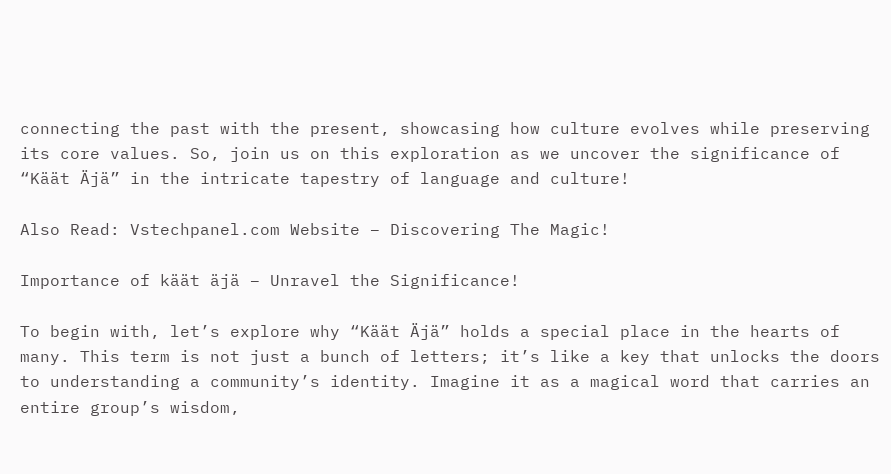connecting the past with the present, showcasing how culture evolves while preserving its core values. So, join us on this exploration as we uncover the significance of “Käät Äjä” in the intricate tapestry of language and culture!

Also Read: Vstechpanel.com Website – Discovering The Magic!

Importance of käät äjä – Unravel the Significance!

To begin with, let’s explore why “Käät Äjä” holds a special place in the hearts of many. This term is not just a bunch of letters; it’s like a key that unlocks the doors to understanding a community’s identity. Imagine it as a magical word that carries an entire group’s wisdom,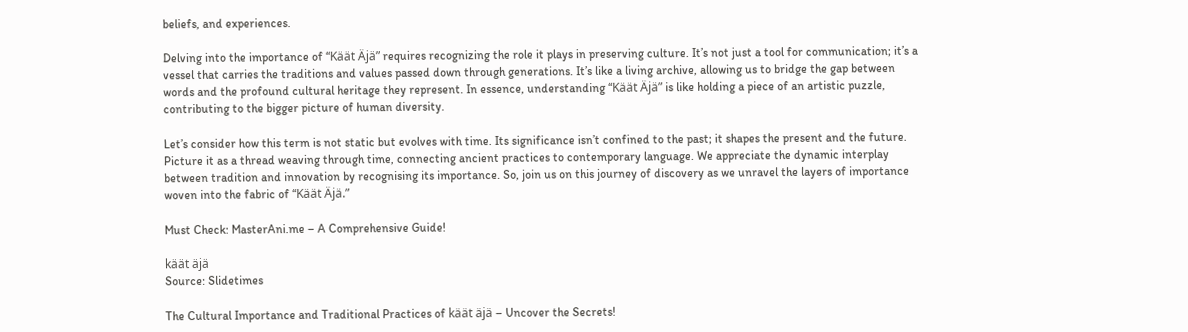beliefs, and experiences.

Delving into the importance of “Käät Äjä” requires recognizing the role it plays in preserving culture. It’s not just a tool for communication; it’s a vessel that carries the traditions and values passed down through generations. It’s like a living archive, allowing us to bridge the gap between words and the profound cultural heritage they represent. In essence, understanding “Käät Äjä” is like holding a piece of an artistic puzzle, contributing to the bigger picture of human diversity.

Let’s consider how this term is not static but evolves with time. Its significance isn’t confined to the past; it shapes the present and the future. Picture it as a thread weaving through time, connecting ancient practices to contemporary language. We appreciate the dynamic interplay between tradition and innovation by recognising its importance. So, join us on this journey of discovery as we unravel the layers of importance woven into the fabric of “Käät Äjä.”

Must Check: MasterAni.me – A Comprehensive Guide!

käät äjä
Source: Slidetimes

The Cultural Importance and Traditional Practices of käät äjä – Uncover the Secrets!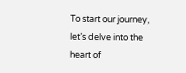To start our journey, let’s delve into the heart of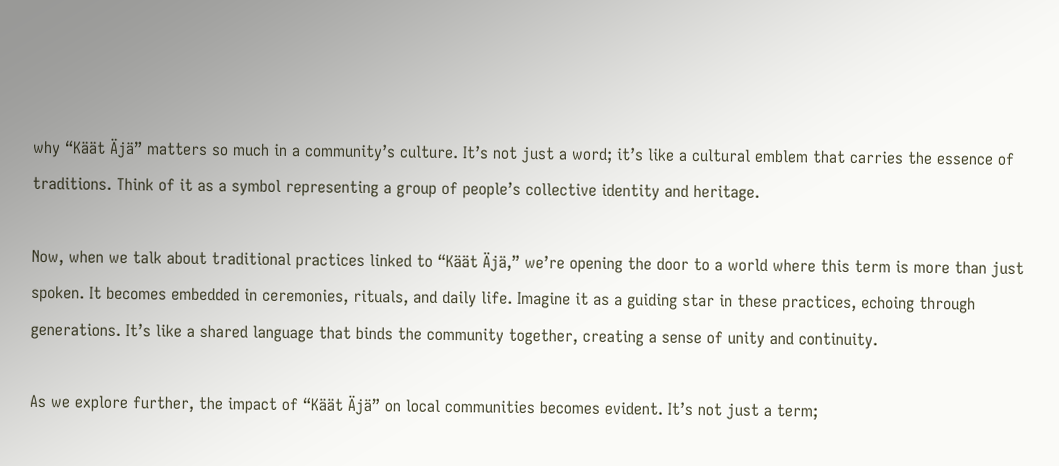why “Käät Äjä” matters so much in a community’s culture. It’s not just a word; it’s like a cultural emblem that carries the essence of traditions. Think of it as a symbol representing a group of people’s collective identity and heritage.

Now, when we talk about traditional practices linked to “Käät Äjä,” we’re opening the door to a world where this term is more than just spoken. It becomes embedded in ceremonies, rituals, and daily life. Imagine it as a guiding star in these practices, echoing through generations. It’s like a shared language that binds the community together, creating a sense of unity and continuity.

As we explore further, the impact of “Käät Äjä” on local communities becomes evident. It’s not just a term;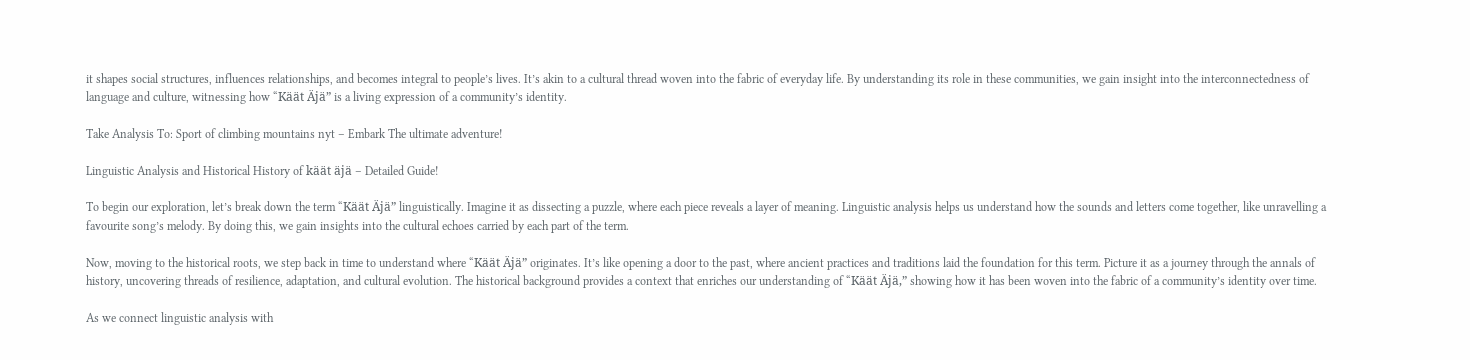it shapes social structures, influences relationships, and becomes integral to people’s lives. It’s akin to a cultural thread woven into the fabric of everyday life. By understanding its role in these communities, we gain insight into the interconnectedness of language and culture, witnessing how “Käät Äjä” is a living expression of a community’s identity.

Take Analysis To: Sport of climbing mountains nyt – Embark The ultimate adventure!

Linguistic Analysis and Historical History of käät äjä – Detailed Guide!

To begin our exploration, let’s break down the term “Käät Äjä” linguistically. Imagine it as dissecting a puzzle, where each piece reveals a layer of meaning. Linguistic analysis helps us understand how the sounds and letters come together, like unravelling a favourite song’s melody. By doing this, we gain insights into the cultural echoes carried by each part of the term.

Now, moving to the historical roots, we step back in time to understand where “Käät Äjä” originates. It’s like opening a door to the past, where ancient practices and traditions laid the foundation for this term. Picture it as a journey through the annals of history, uncovering threads of resilience, adaptation, and cultural evolution. The historical background provides a context that enriches our understanding of “Käät Äjä,” showing how it has been woven into the fabric of a community’s identity over time.

As we connect linguistic analysis with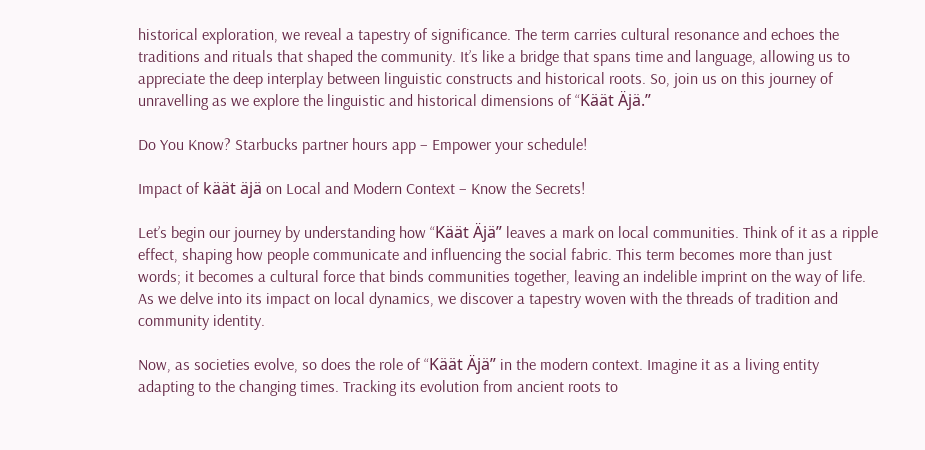historical exploration, we reveal a tapestry of significance. The term carries cultural resonance and echoes the traditions and rituals that shaped the community. It’s like a bridge that spans time and language, allowing us to appreciate the deep interplay between linguistic constructs and historical roots. So, join us on this journey of unravelling as we explore the linguistic and historical dimensions of “Käät Äjä.”

Do You Know? Starbucks partner hours app – Empower your schedule!

Impact of käät äjä on Local and Modern Context – Know the Secrets!

Let’s begin our journey by understanding how “Käät Äjä” leaves a mark on local communities. Think of it as a ripple effect, shaping how people communicate and influencing the social fabric. This term becomes more than just words; it becomes a cultural force that binds communities together, leaving an indelible imprint on the way of life. As we delve into its impact on local dynamics, we discover a tapestry woven with the threads of tradition and community identity.

Now, as societies evolve, so does the role of “Käät Äjä” in the modern context. Imagine it as a living entity adapting to the changing times. Tracking its evolution from ancient roots to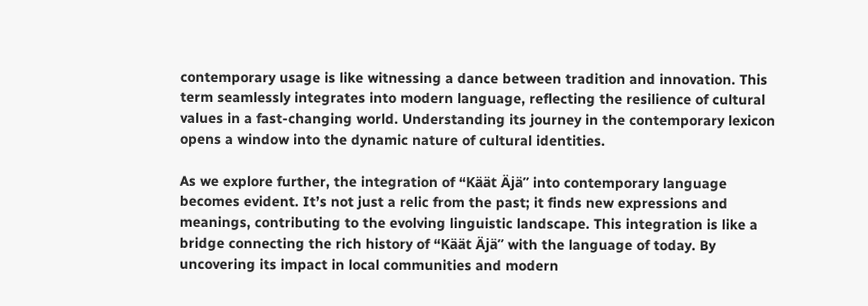contemporary usage is like witnessing a dance between tradition and innovation. This term seamlessly integrates into modern language, reflecting the resilience of cultural values in a fast-changing world. Understanding its journey in the contemporary lexicon opens a window into the dynamic nature of cultural identities.

As we explore further, the integration of “Käät Äjä” into contemporary language becomes evident. It’s not just a relic from the past; it finds new expressions and meanings, contributing to the evolving linguistic landscape. This integration is like a bridge connecting the rich history of “Käät Äjä” with the language of today. By uncovering its impact in local communities and modern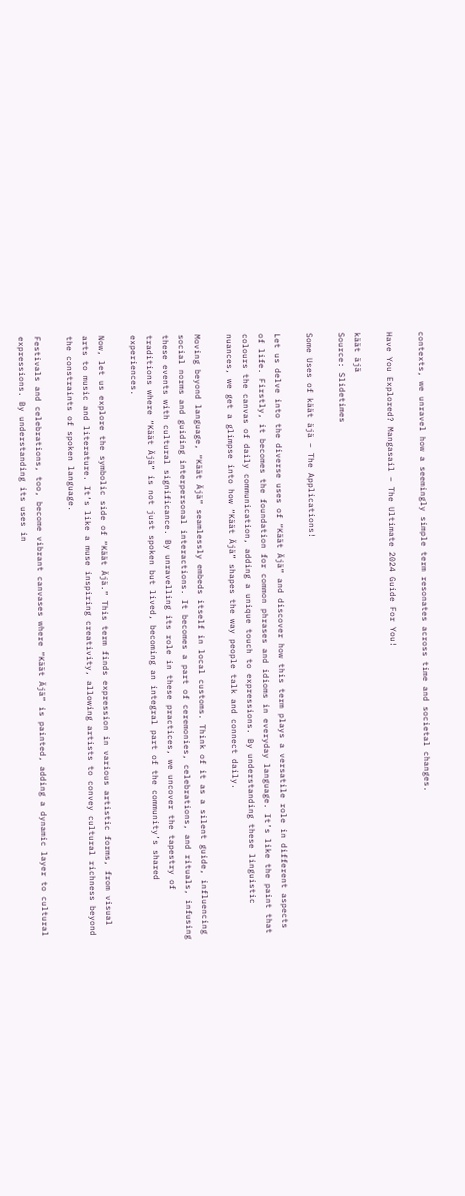contexts, we unravel how a seemingly simple term resonates across time and societal changes.

Have You Explored? Mangasail – The Ultimate 2024 Guide For You!

käät äjä
Source: Slidetimes

Some Uses of käät äjä – The Applications!

Let us delve into the diverse uses of “Käät Äjä” and discover how this term plays a versatile role in different aspects of life. Firstly, it becomes the foundation for common phrases and idioms in everyday language. It’s like the paint that colours the canvas of daily communication, adding a unique touch to expressions. By understanding these linguistic nuances, we get a glimpse into how “Käät Äjä” shapes the way people talk and connect daily.

Moving beyond language, “Käät Äjä” seamlessly embeds itself in local customs. Think of it as a silent guide, influencing social norms and guiding interpersonal interactions. It becomes a part of ceremonies, celebrations, and rituals, infusing these events with cultural significance. By unravelling its role in these practices, we uncover the tapestry of traditions where “Käät Äjä” is not just spoken but lived, becoming an integral part of the community’s shared experiences.

Now, let us explore the symbolic side of “Käät Äjä.” This term finds expression in various artistic forms, from visual arts to music and literature. It’s like a muse inspiring creativity, allowing artists to convey cultural richness beyond the constraints of spoken language.

Festivals and celebrations, too, become vibrant canvases where “Käät Äjä” is painted, adding a dynamic layer to cultural expressions. By understanding its uses in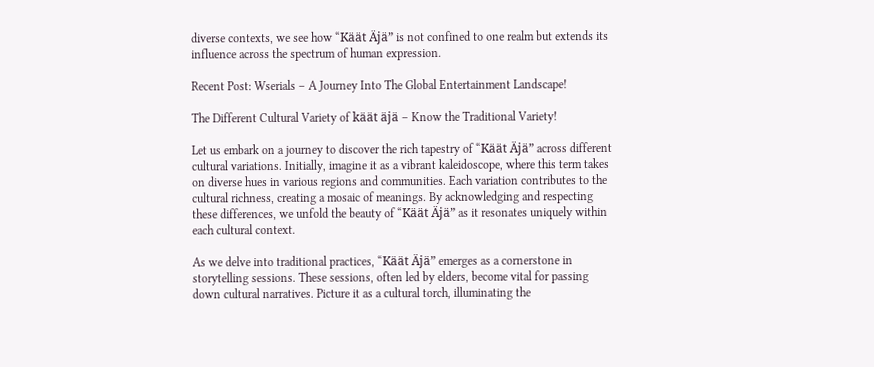diverse contexts, we see how “Käät Äjä” is not confined to one realm but extends its influence across the spectrum of human expression.

Recent Post: Wserials – A Journey Into The Global Entertainment Landscape!

The Different Cultural Variety of käät äjä – Know the Traditional Variety!

Let us embark on a journey to discover the rich tapestry of “Käät Äjä” across different cultural variations. Initially, imagine it as a vibrant kaleidoscope, where this term takes on diverse hues in various regions and communities. Each variation contributes to the cultural richness, creating a mosaic of meanings. By acknowledging and respecting these differences, we unfold the beauty of “Käät Äjä” as it resonates uniquely within each cultural context.

As we delve into traditional practices, “Käät Äjä” emerges as a cornerstone in storytelling sessions. These sessions, often led by elders, become vital for passing down cultural narratives. Picture it as a cultural torch, illuminating the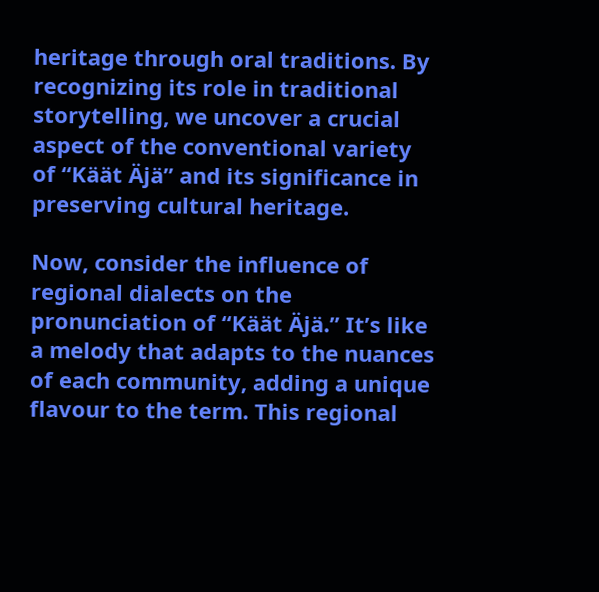heritage through oral traditions. By recognizing its role in traditional storytelling, we uncover a crucial aspect of the conventional variety of “Käät Äjä” and its significance in preserving cultural heritage.

Now, consider the influence of regional dialects on the pronunciation of “Käät Äjä.” It’s like a melody that adapts to the nuances of each community, adding a unique flavour to the term. This regional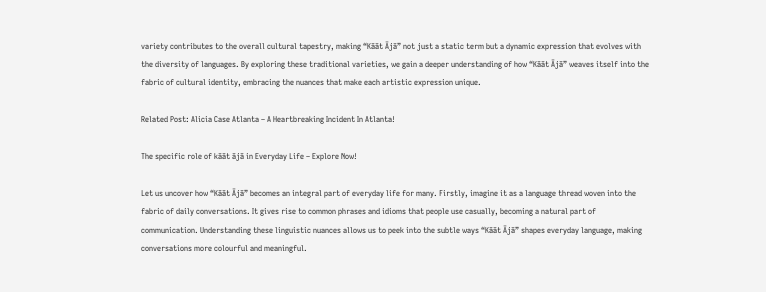variety contributes to the overall cultural tapestry, making “Käät Äjä” not just a static term but a dynamic expression that evolves with the diversity of languages. By exploring these traditional varieties, we gain a deeper understanding of how “Käät Äjä” weaves itself into the fabric of cultural identity, embracing the nuances that make each artistic expression unique.

Related Post: Alicia Case Atlanta – A Heartbreaking Incident In Atlanta!

The specific role of käät äjä in Everyday Life – Explore Now!

Let us uncover how “Käät Äjä” becomes an integral part of everyday life for many. Firstly, imagine it as a language thread woven into the fabric of daily conversations. It gives rise to common phrases and idioms that people use casually, becoming a natural part of communication. Understanding these linguistic nuances allows us to peek into the subtle ways “Käät Äjä” shapes everyday language, making conversations more colourful and meaningful.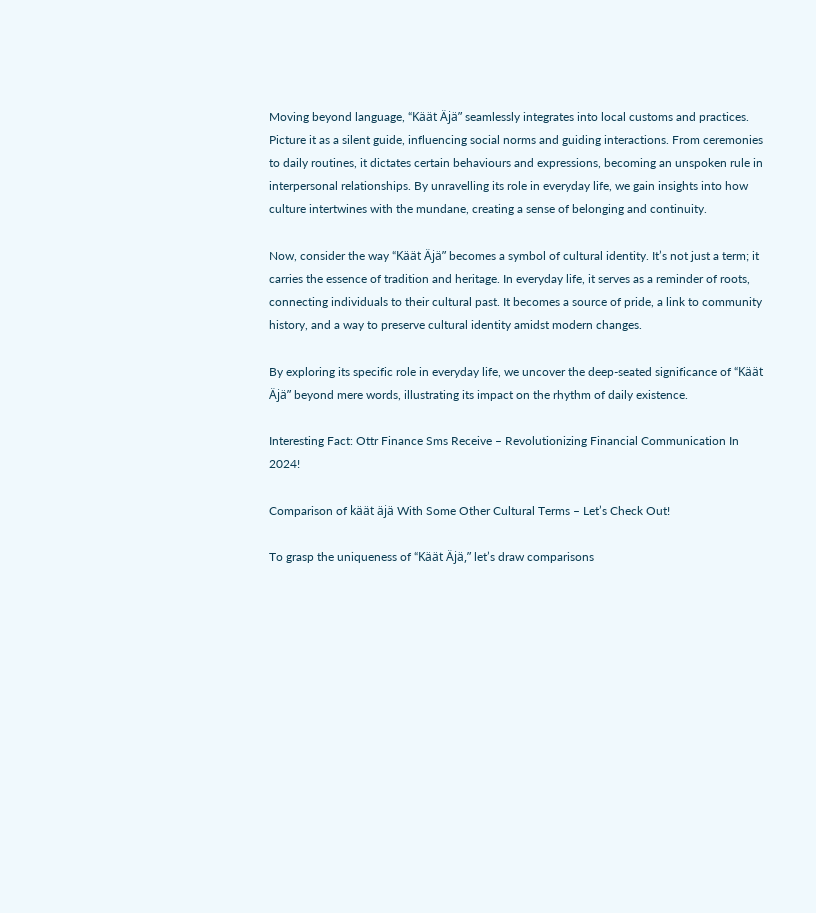Moving beyond language, “Käät Äjä” seamlessly integrates into local customs and practices. Picture it as a silent guide, influencing social norms and guiding interactions. From ceremonies to daily routines, it dictates certain behaviours and expressions, becoming an unspoken rule in interpersonal relationships. By unravelling its role in everyday life, we gain insights into how culture intertwines with the mundane, creating a sense of belonging and continuity.

Now, consider the way “Käät Äjä” becomes a symbol of cultural identity. It’s not just a term; it carries the essence of tradition and heritage. In everyday life, it serves as a reminder of roots, connecting individuals to their cultural past. It becomes a source of pride, a link to community history, and a way to preserve cultural identity amidst modern changes.

By exploring its specific role in everyday life, we uncover the deep-seated significance of “Käät Äjä” beyond mere words, illustrating its impact on the rhythm of daily existence.

Interesting Fact: Ottr Finance Sms Receive – Revolutionizing Financial Communication In 2024!

Comparison of käät äjä With Some Other Cultural Terms – Let’s Check Out!

To grasp the uniqueness of “Käät Äjä,” let’s draw comparisons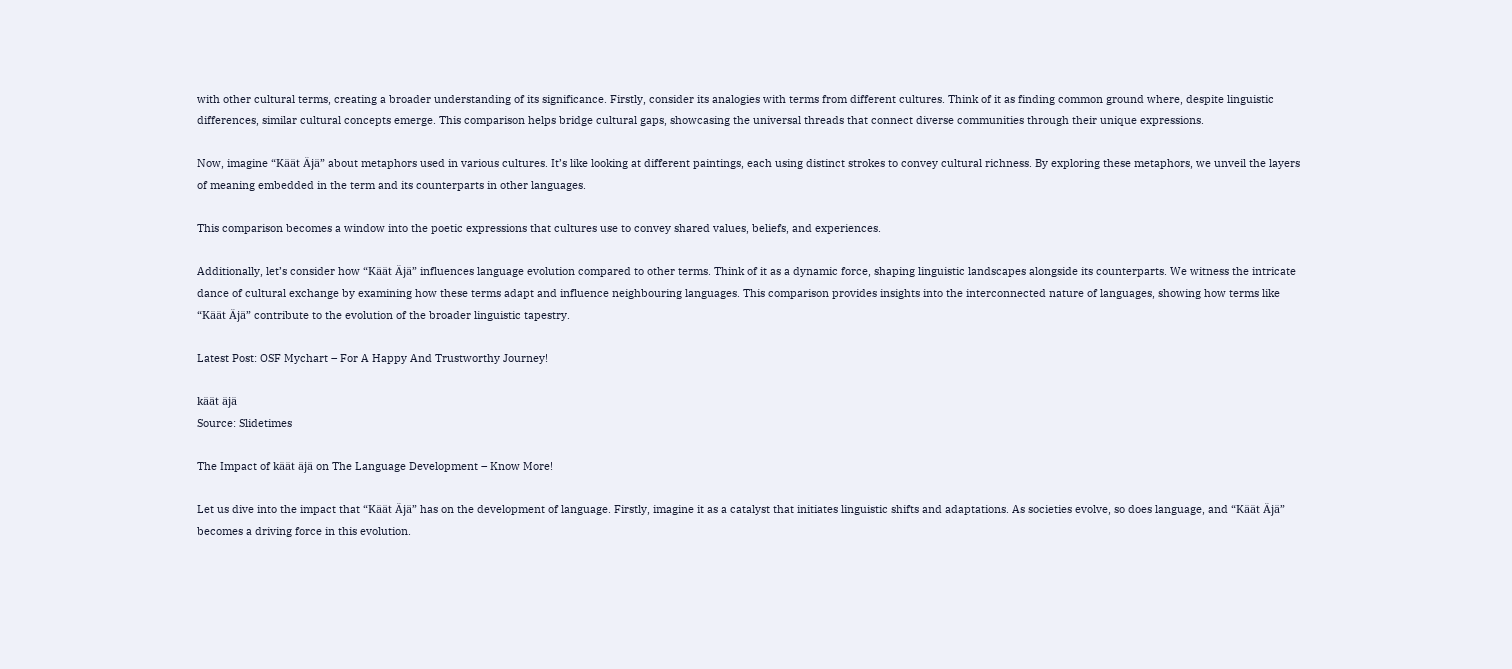with other cultural terms, creating a broader understanding of its significance. Firstly, consider its analogies with terms from different cultures. Think of it as finding common ground where, despite linguistic differences, similar cultural concepts emerge. This comparison helps bridge cultural gaps, showcasing the universal threads that connect diverse communities through their unique expressions.

Now, imagine “Käät Äjä” about metaphors used in various cultures. It’s like looking at different paintings, each using distinct strokes to convey cultural richness. By exploring these metaphors, we unveil the layers of meaning embedded in the term and its counterparts in other languages.

This comparison becomes a window into the poetic expressions that cultures use to convey shared values, beliefs, and experiences.

Additionally, let’s consider how “Käät Äjä” influences language evolution compared to other terms. Think of it as a dynamic force, shaping linguistic landscapes alongside its counterparts. We witness the intricate dance of cultural exchange by examining how these terms adapt and influence neighbouring languages. This comparison provides insights into the interconnected nature of languages, showing how terms like “Käät Äjä” contribute to the evolution of the broader linguistic tapestry.

Latest Post: OSF Mychart – For A Happy And Trustworthy Journey!

käät äjä
Source: Slidetimes

The Impact of käät äjä on The Language Development – Know More!

Let us dive into the impact that “Käät Äjä” has on the development of language. Firstly, imagine it as a catalyst that initiates linguistic shifts and adaptations. As societies evolve, so does language, and “Käät Äjä” becomes a driving force in this evolution.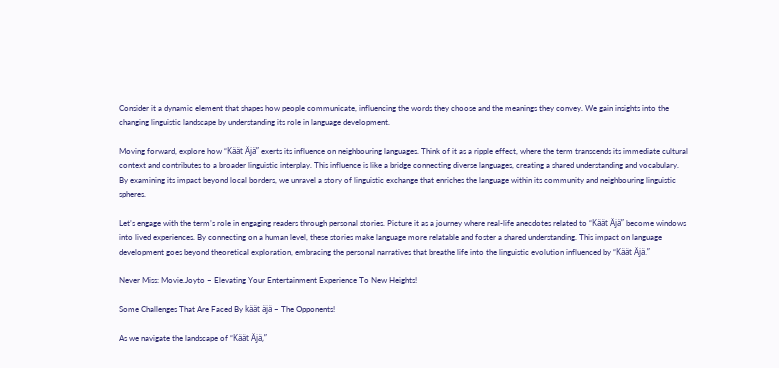Consider it a dynamic element that shapes how people communicate, influencing the words they choose and the meanings they convey. We gain insights into the changing linguistic landscape by understanding its role in language development.

Moving forward, explore how “Käät Äjä” exerts its influence on neighbouring languages. Think of it as a ripple effect, where the term transcends its immediate cultural context and contributes to a broader linguistic interplay. This influence is like a bridge connecting diverse languages, creating a shared understanding and vocabulary. By examining its impact beyond local borders, we unravel a story of linguistic exchange that enriches the language within its community and neighbouring linguistic spheres.

Let’s engage with the term’s role in engaging readers through personal stories. Picture it as a journey where real-life anecdotes related to “Käät Äjä” become windows into lived experiences. By connecting on a human level, these stories make language more relatable and foster a shared understanding. This impact on language development goes beyond theoretical exploration, embracing the personal narratives that breathe life into the linguistic evolution influenced by “Käät Äjä.”

Never Miss: Movie.Joyto – Elevating Your Entertainment Experience To New Heights!

Some Challenges That Are Faced By käät äjä – The Opponents!

As we navigate the landscape of “Käät Äjä,”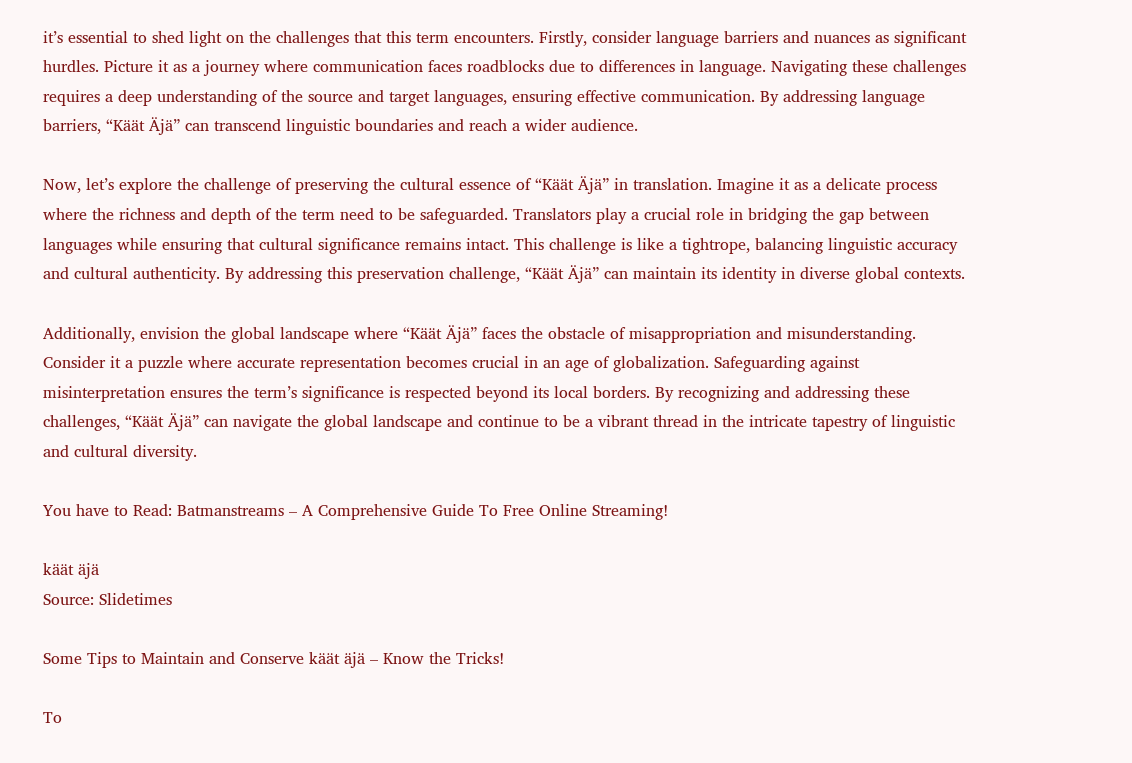it’s essential to shed light on the challenges that this term encounters. Firstly, consider language barriers and nuances as significant hurdles. Picture it as a journey where communication faces roadblocks due to differences in language. Navigating these challenges requires a deep understanding of the source and target languages, ensuring effective communication. By addressing language barriers, “Käät Äjä” can transcend linguistic boundaries and reach a wider audience.

Now, let’s explore the challenge of preserving the cultural essence of “Käät Äjä” in translation. Imagine it as a delicate process where the richness and depth of the term need to be safeguarded. Translators play a crucial role in bridging the gap between languages while ensuring that cultural significance remains intact. This challenge is like a tightrope, balancing linguistic accuracy and cultural authenticity. By addressing this preservation challenge, “Käät Äjä” can maintain its identity in diverse global contexts.

Additionally, envision the global landscape where “Käät Äjä” faces the obstacle of misappropriation and misunderstanding. Consider it a puzzle where accurate representation becomes crucial in an age of globalization. Safeguarding against misinterpretation ensures the term’s significance is respected beyond its local borders. By recognizing and addressing these challenges, “Käät Äjä” can navigate the global landscape and continue to be a vibrant thread in the intricate tapestry of linguistic and cultural diversity.

You have to Read: Batmanstreams – A Comprehensive Guide To Free Online Streaming!

käät äjä
Source: Slidetimes

Some Tips to Maintain and Conserve käät äjä – Know the Tricks!

To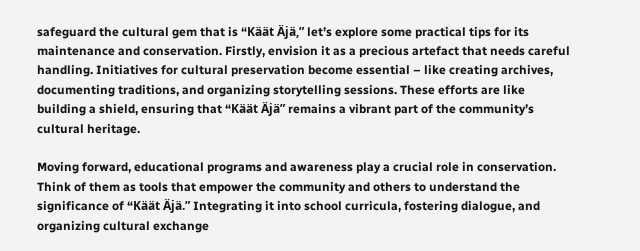safeguard the cultural gem that is “Käät Äjä,” let’s explore some practical tips for its maintenance and conservation. Firstly, envision it as a precious artefact that needs careful handling. Initiatives for cultural preservation become essential – like creating archives, documenting traditions, and organizing storytelling sessions. These efforts are like building a shield, ensuring that “Käät Äjä” remains a vibrant part of the community’s cultural heritage.

Moving forward, educational programs and awareness play a crucial role in conservation. Think of them as tools that empower the community and others to understand the significance of “Käät Äjä.” Integrating it into school curricula, fostering dialogue, and organizing cultural exchange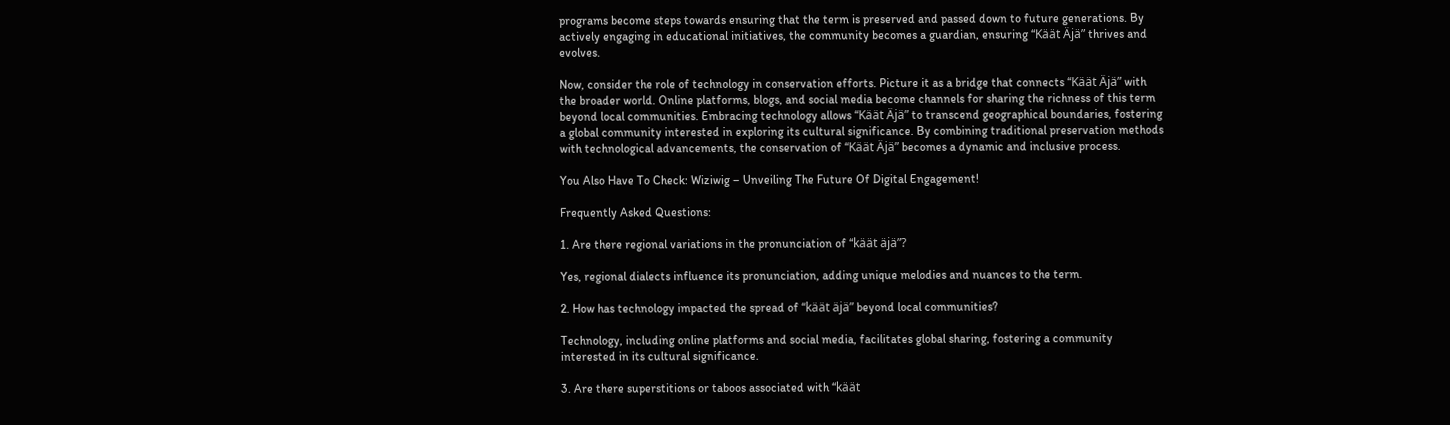programs become steps towards ensuring that the term is preserved and passed down to future generations. By actively engaging in educational initiatives, the community becomes a guardian, ensuring “Käät Äjä” thrives and evolves.

Now, consider the role of technology in conservation efforts. Picture it as a bridge that connects “Käät Äjä” with the broader world. Online platforms, blogs, and social media become channels for sharing the richness of this term beyond local communities. Embracing technology allows “Käät Äjä” to transcend geographical boundaries, fostering a global community interested in exploring its cultural significance. By combining traditional preservation methods with technological advancements, the conservation of “Käät Äjä” becomes a dynamic and inclusive process.

You Also Have To Check: Wiziwig – Unveiling The Future Of Digital Engagement!

Frequently Asked Questions:

1. Are there regional variations in the pronunciation of “käät äjä”?

Yes, regional dialects influence its pronunciation, adding unique melodies and nuances to the term.

2. How has technology impacted the spread of “käät äjä” beyond local communities?

Technology, including online platforms and social media, facilitates global sharing, fostering a community interested in its cultural significance.

3. Are there superstitions or taboos associated with “käät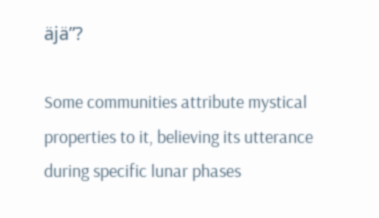äjä”?

Some communities attribute mystical properties to it, believing its utterance during specific lunar phases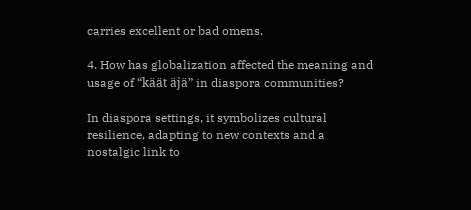carries excellent or bad omens.

4. How has globalization affected the meaning and usage of “käät äjä” in diaspora communities?

In diaspora settings, it symbolizes cultural resilience, adapting to new contexts and a nostalgic link to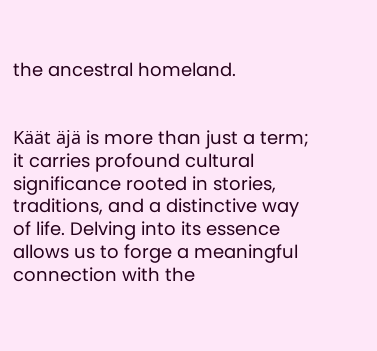the ancestral homeland.


Käät äjä is more than just a term; it carries profound cultural significance rooted in stories, traditions, and a distinctive way of life. Delving into its essence allows us to forge a meaningful connection with the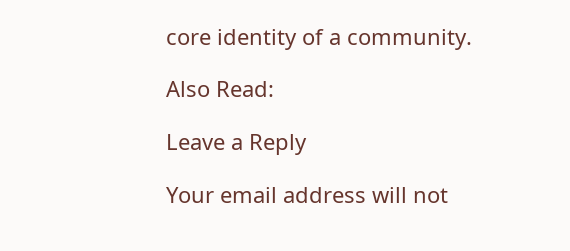core identity of a community.

Also Read:

Leave a Reply

Your email address will not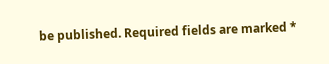be published. Required fields are marked *